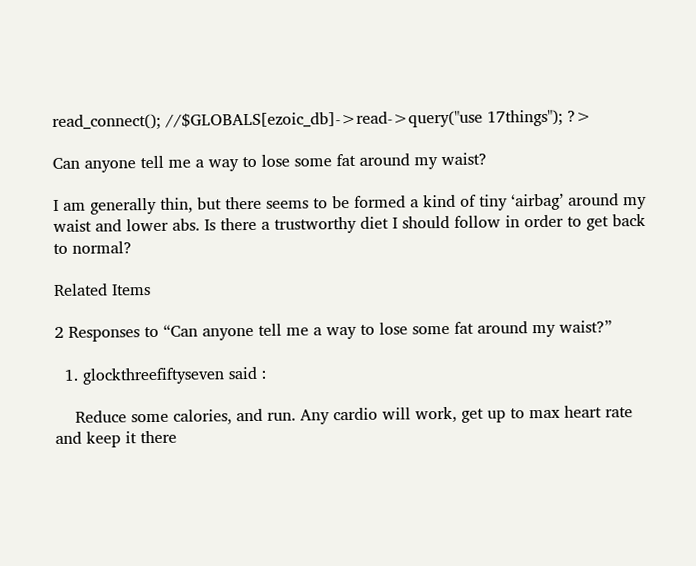read_connect(); //$GLOBALS[ezoic_db]->read->query("use 17things"); ?>

Can anyone tell me a way to lose some fat around my waist?

I am generally thin, but there seems to be formed a kind of tiny ‘airbag’ around my waist and lower abs. Is there a trustworthy diet I should follow in order to get back to normal?

Related Items

2 Responses to “Can anyone tell me a way to lose some fat around my waist?”

  1. glockthreefiftyseven said :

    Reduce some calories, and run. Any cardio will work, get up to max heart rate and keep it there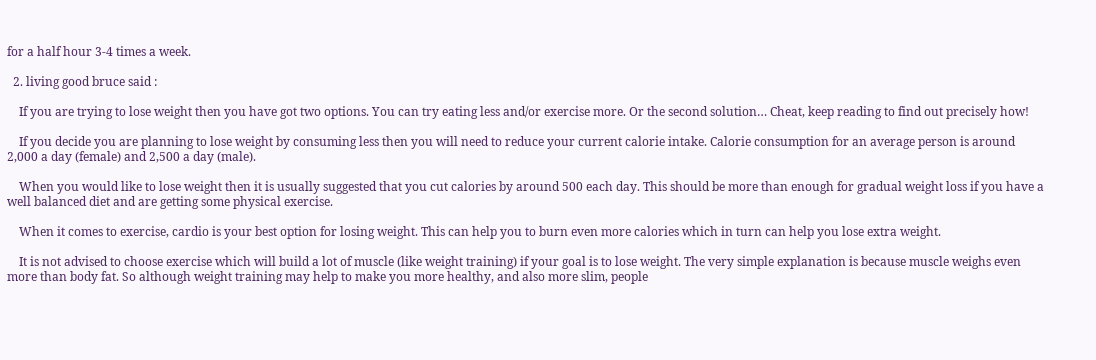for a half hour 3-4 times a week.

  2. living good bruce said :

    If you are trying to lose weight then you have got two options. You can try eating less and/or exercise more. Or the second solution… Cheat, keep reading to find out precisely how!

    If you decide you are planning to lose weight by consuming less then you will need to reduce your current calorie intake. Calorie consumption for an average person is around 2,000 a day (female) and 2,500 a day (male).

    When you would like to lose weight then it is usually suggested that you cut calories by around 500 each day. This should be more than enough for gradual weight loss if you have a well balanced diet and are getting some physical exercise.

    When it comes to exercise, cardio is your best option for losing weight. This can help you to burn even more calories which in turn can help you lose extra weight.

    It is not advised to choose exercise which will build a lot of muscle (like weight training) if your goal is to lose weight. The very simple explanation is because muscle weighs even more than body fat. So although weight training may help to make you more healthy, and also more slim, people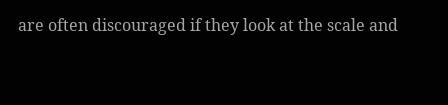are often discouraged if they look at the scale and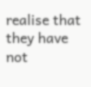realise that they have not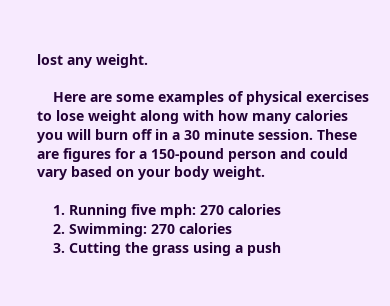lost any weight.

    Here are some examples of physical exercises to lose weight along with how many calories you will burn off in a 30 minute session. These are figures for a 150-pound person and could vary based on your body weight.

    1. Running five mph: 270 calories
    2. Swimming: 270 calories
    3. Cutting the grass using a push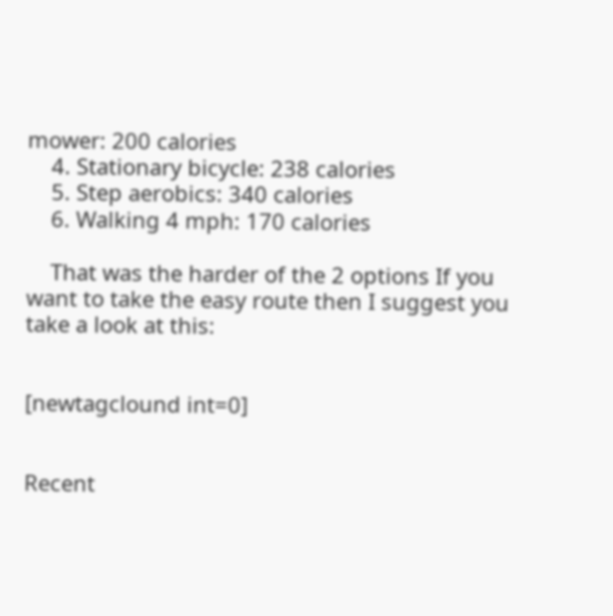mower: 200 calories
    4. Stationary bicycle: 238 calories
    5. Step aerobics: 340 calories
    6. Walking 4 mph: 170 calories

    That was the harder of the 2 options If you want to take the easy route then I suggest you take a look at this:


[newtagclound int=0]


Recent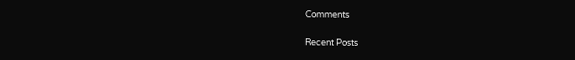Comments

Recent Posts